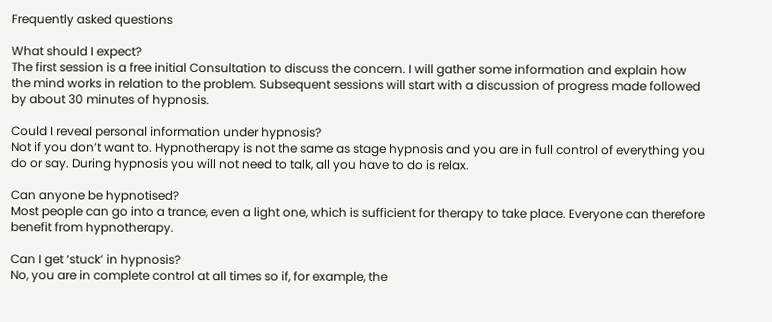Frequently asked questions

What should I expect?
The first session is a free initial Consultation to discuss the concern. I will gather some information and explain how the mind works in relation to the problem. Subsequent sessions will start with a discussion of progress made followed by about 30 minutes of hypnosis.

Could I reveal personal information under hypnosis?
Not if you don’t want to. Hypnotherapy is not the same as stage hypnosis and you are in full control of everything you do or say. During hypnosis you will not need to talk, all you have to do is relax.

Can anyone be hypnotised?
Most people can go into a trance, even a light one, which is sufficient for therapy to take place. Everyone can therefore benefit from hypnotherapy.

Can I get ‘stuck’ in hypnosis?
No, you are in complete control at all times so if, for example, the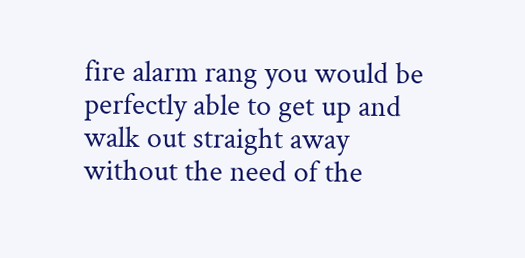fire alarm rang you would be perfectly able to get up and walk out straight away without the need of the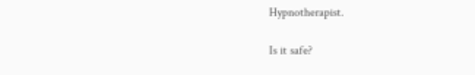Hypnotherapist.

Is it safe?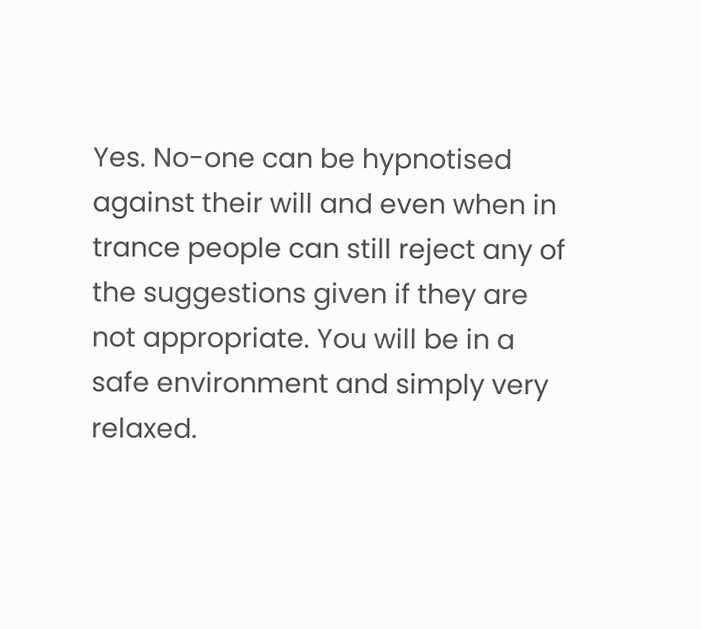Yes. No-one can be hypnotised against their will and even when in trance people can still reject any of the suggestions given if they are not appropriate. You will be in a safe environment and simply very relaxed.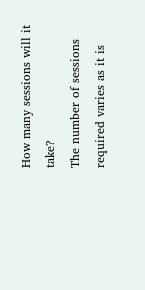How many sessions will it take?
The number of sessions required varies as it is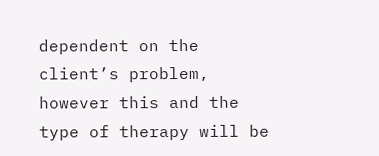dependent on the client’s problem, however this and the type of therapy will be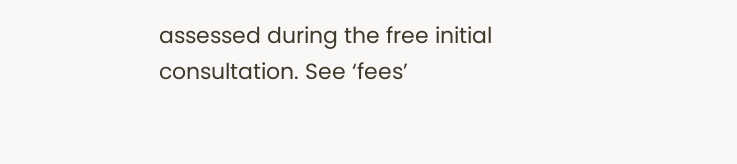assessed during the free initial consultation. See ‘fees’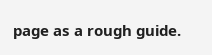page as a rough guide.